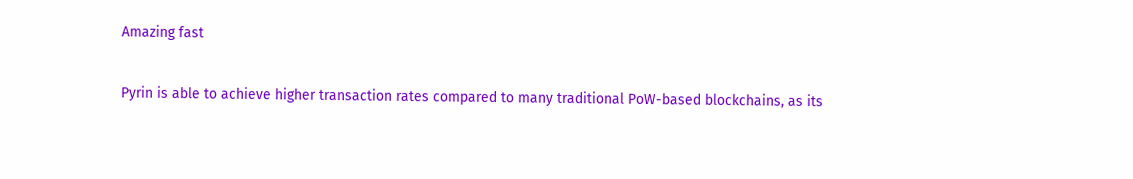Amazing fast

Pyrin is able to achieve higher transaction rates compared to many traditional PoW-based blockchains, as its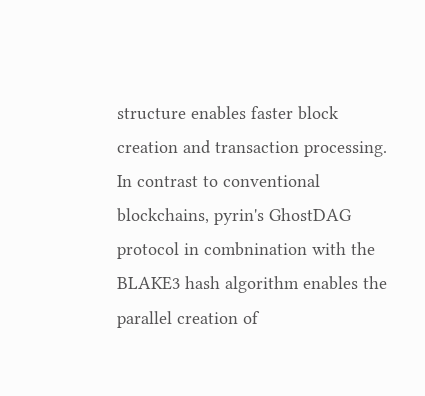structure enables faster block creation and transaction processing. In contrast to conventional blockchains, pyrin's GhostDAG protocol in combnination with the BLAKE3 hash algorithm enables the parallel creation of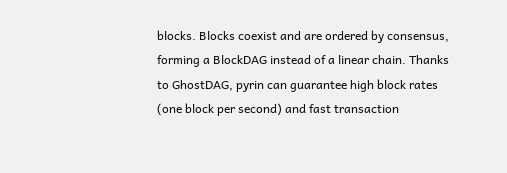blocks. Blocks coexist and are ordered by consensus, forming a BlockDAG instead of a linear chain. Thanks to GhostDAG, pyrin can guarantee high block rates (one block per second) and fast transaction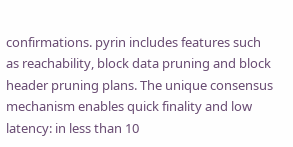confirmations. pyrin includes features such as reachability, block data pruning and block header pruning plans. The unique consensus mechanism enables quick finality and low latency: in less than 10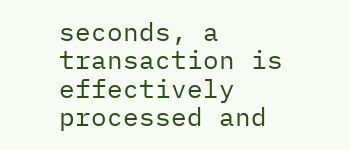seconds, a transaction is effectively processed and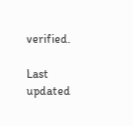verified.

Last updated